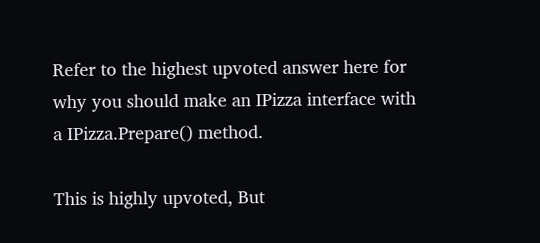Refer to the highest upvoted answer here for why you should make an IPizza interface with a IPizza.Prepare() method.

This is highly upvoted, But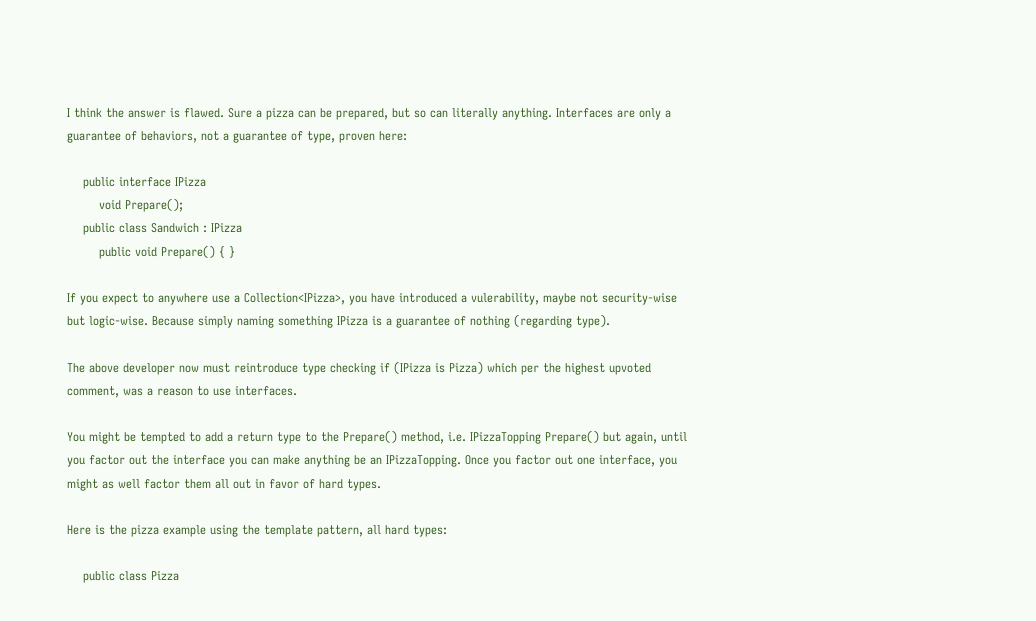I think the answer is flawed. Sure a pizza can be prepared, but so can literally anything. Interfaces are only a guarantee of behaviors, not a guarantee of type, proven here:

    public interface IPizza
        void Prepare();
    public class Sandwich : IPizza
        public void Prepare() { }

If you expect to anywhere use a Collection<IPizza>, you have introduced a vulerability, maybe not security-wise but logic-wise. Because simply naming something IPizza is a guarantee of nothing (regarding type).

The above developer now must reintroduce type checking if (IPizza is Pizza) which per the highest upvoted comment, was a reason to use interfaces.

You might be tempted to add a return type to the Prepare() method, i.e. IPizzaTopping Prepare() but again, until you factor out the interface you can make anything be an IPizzaTopping. Once you factor out one interface, you might as well factor them all out in favor of hard types.

Here is the pizza example using the template pattern, all hard types:

    public class Pizza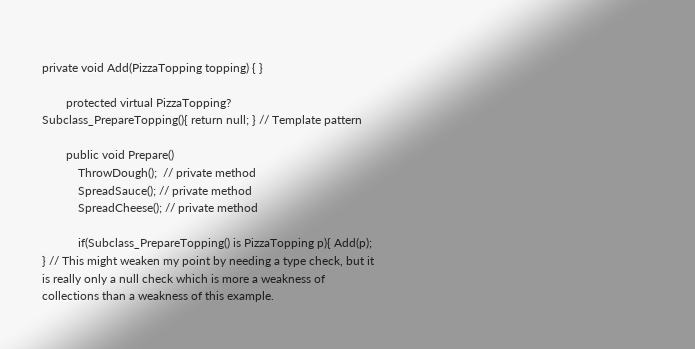private void Add(PizzaTopping topping) { }

        protected virtual PizzaTopping? Subclass_PrepareTopping(){ return null; } // Template pattern

        public void Prepare()
            ThrowDough();  // private method
            SpreadSauce(); // private method
            SpreadCheese(); // private method

            if(Subclass_PrepareTopping() is PizzaTopping p){ Add(p); } // This might weaken my point by needing a type check, but it is really only a null check which is more a weakness of collections than a weakness of this example.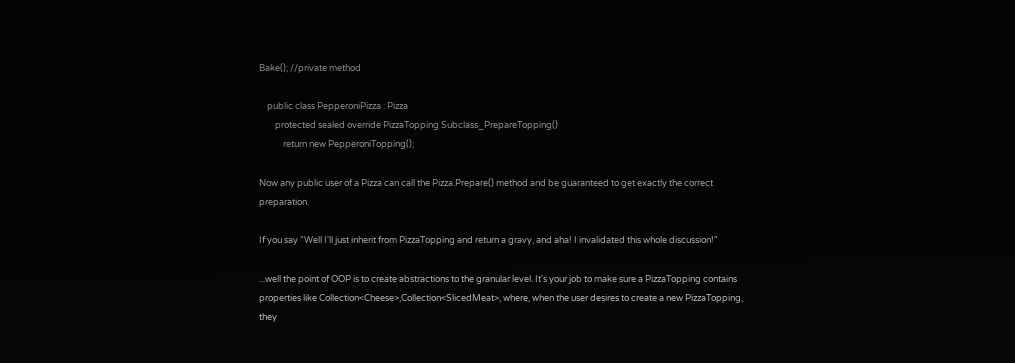Bake(); //private method

    public class PepperoniPizza : Pizza
        protected sealed override PizzaTopping Subclass_PrepareTopping()
            return new PepperoniTopping();

Now any public user of a Pizza can call the Pizza.Prepare() method and be guaranteed to get exactly the correct preparation.

If you say "Well I'll just inherit from PizzaTopping and return a gravy, and aha! I invalidated this whole discussion!"

...well the point of OOP is to create abstractions to the granular level. It's your job to make sure a PizzaTopping contains properties like Collection<Cheese>,Collection<SlicedMeat>, where, when the user desires to create a new PizzaTopping, they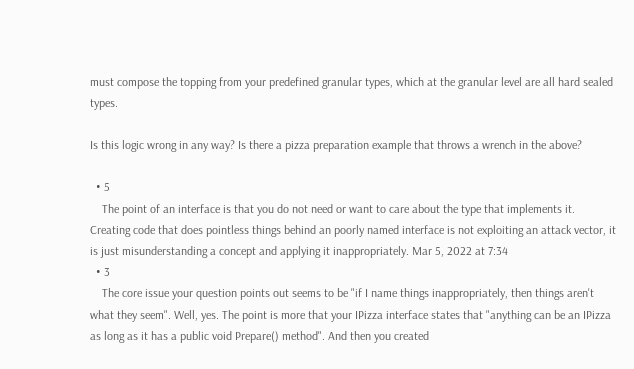must compose the topping from your predefined granular types, which at the granular level are all hard sealed types.

Is this logic wrong in any way? Is there a pizza preparation example that throws a wrench in the above?

  • 5
    The point of an interface is that you do not need or want to care about the type that implements it. Creating code that does pointless things behind an poorly named interface is not exploiting an attack vector, it is just misunderstanding a concept and applying it inappropriately. Mar 5, 2022 at 7:34
  • 3
    The core issue your question points out seems to be "if I name things inappropriately, then things aren't what they seem". Well, yes. The point is more that your IPizza interface states that "anything can be an IPizza as long as it has a public void Prepare() method". And then you created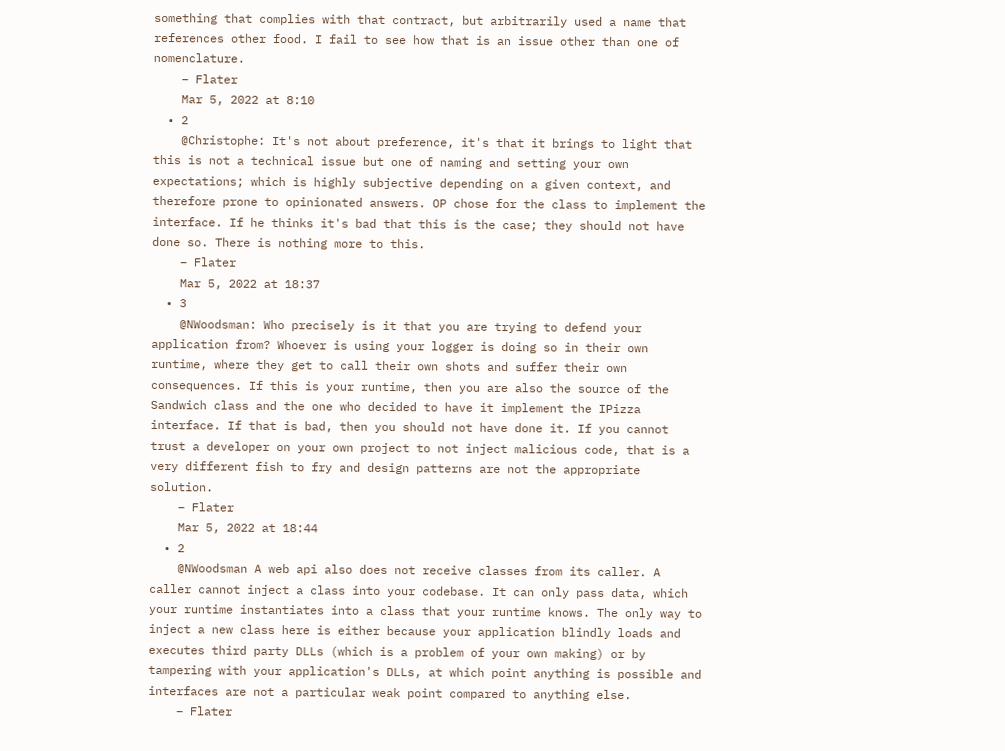something that complies with that contract, but arbitrarily used a name that references other food. I fail to see how that is an issue other than one of nomenclature.
    – Flater
    Mar 5, 2022 at 8:10
  • 2
    @Christophe: It's not about preference, it's that it brings to light that this is not a technical issue but one of naming and setting your own expectations; which is highly subjective depending on a given context, and therefore prone to opinionated answers. OP chose for the class to implement the interface. If he thinks it's bad that this is the case; they should not have done so. There is nothing more to this.
    – Flater
    Mar 5, 2022 at 18:37
  • 3
    @NWoodsman: Who precisely is it that you are trying to defend your application from? Whoever is using your logger is doing so in their own runtime, where they get to call their own shots and suffer their own consequences. If this is your runtime, then you are also the source of the Sandwich class and the one who decided to have it implement the IPizza interface. If that is bad, then you should not have done it. If you cannot trust a developer on your own project to not inject malicious code, that is a very different fish to fry and design patterns are not the appropriate solution.
    – Flater
    Mar 5, 2022 at 18:44
  • 2
    @NWoodsman A web api also does not receive classes from its caller. A caller cannot inject a class into your codebase. It can only pass data, which your runtime instantiates into a class that your runtime knows. The only way to inject a new class here is either because your application blindly loads and executes third party DLLs (which is a problem of your own making) or by tampering with your application's DLLs, at which point anything is possible and interfaces are not a particular weak point compared to anything else.
    – Flater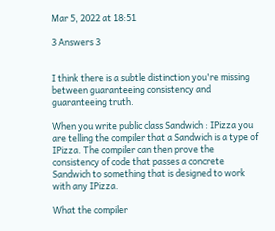Mar 5, 2022 at 18:51

3 Answers 3


I think there is a subtle distinction you're missing between guaranteeing consistency and guaranteeing truth.

When you write public class Sandwich : IPizza you are telling the compiler that a Sandwich is a type of IPizza. The compiler can then prove the consistency of code that passes a concrete Sandwich to something that is designed to work with any IPizza.

What the compiler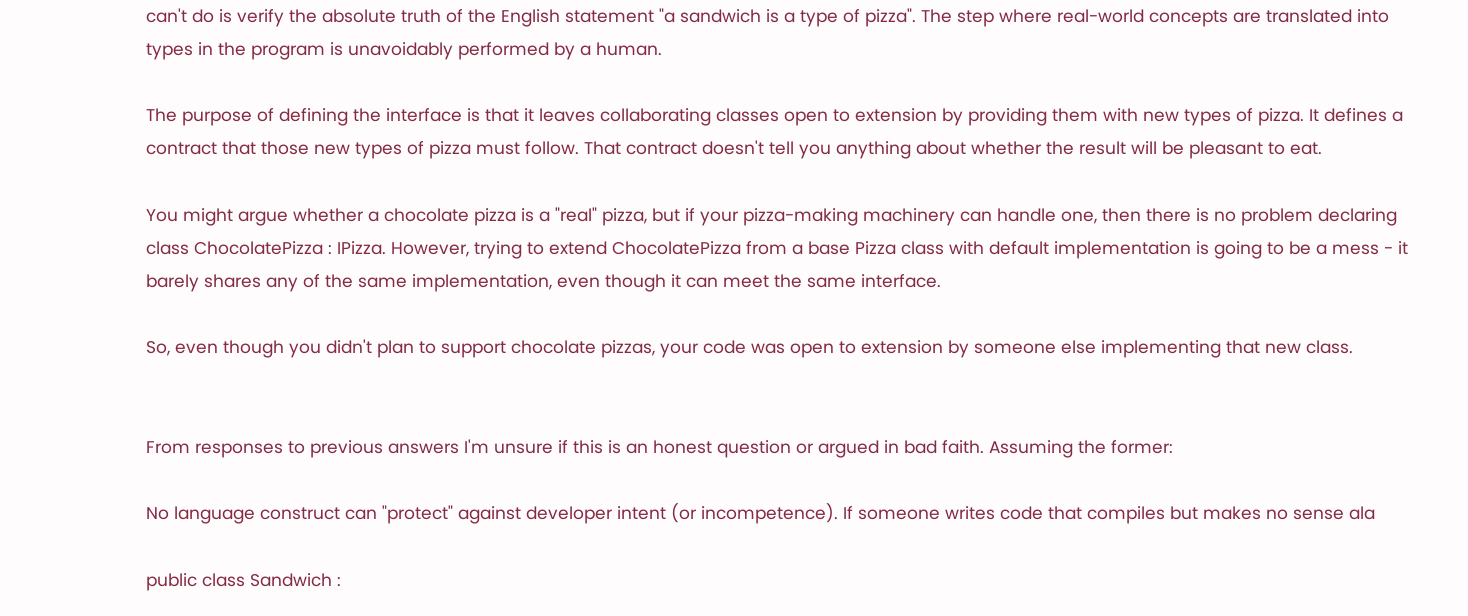can't do is verify the absolute truth of the English statement "a sandwich is a type of pizza". The step where real-world concepts are translated into types in the program is unavoidably performed by a human.

The purpose of defining the interface is that it leaves collaborating classes open to extension by providing them with new types of pizza. It defines a contract that those new types of pizza must follow. That contract doesn't tell you anything about whether the result will be pleasant to eat.

You might argue whether a chocolate pizza is a "real" pizza, but if your pizza-making machinery can handle one, then there is no problem declaring class ChocolatePizza : IPizza. However, trying to extend ChocolatePizza from a base Pizza class with default implementation is going to be a mess - it barely shares any of the same implementation, even though it can meet the same interface.

So, even though you didn't plan to support chocolate pizzas, your code was open to extension by someone else implementing that new class.


From responses to previous answers I'm unsure if this is an honest question or argued in bad faith. Assuming the former:

No language construct can "protect" against developer intent (or incompetence). If someone writes code that compiles but makes no sense ala

public class Sandwich :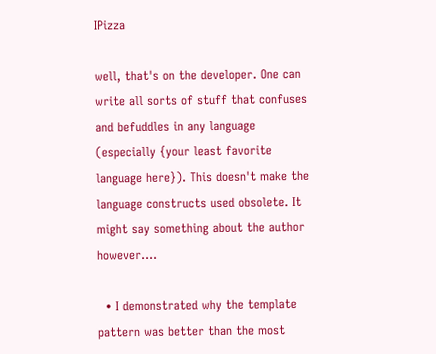IPizza

well, that's on the developer. One can write all sorts of stuff that confuses and befuddles in any language (especially {your least favorite language here}). This doesn't make the language constructs used obsolete. It might say something about the author however....

  • I demonstrated why the template pattern was better than the most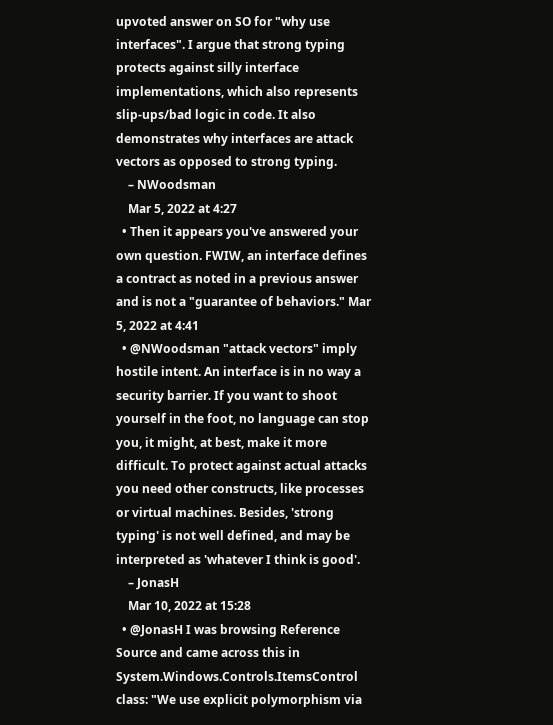upvoted answer on SO for "why use interfaces". I argue that strong typing protects against silly interface implementations, which also represents slip-ups/bad logic in code. It also demonstrates why interfaces are attack vectors as opposed to strong typing.
    – NWoodsman
    Mar 5, 2022 at 4:27
  • Then it appears you've answered your own question. FWIW, an interface defines a contract as noted in a previous answer and is not a "guarantee of behaviors." Mar 5, 2022 at 4:41
  • @NWoodsman "attack vectors" imply hostile intent. An interface is in no way a security barrier. If you want to shoot yourself in the foot, no language can stop you, it might, at best, make it more difficult. To protect against actual attacks you need other constructs, like processes or virtual machines. Besides, 'strong typing' is not well defined, and may be interpreted as 'whatever I think is good'.
    – JonasH
    Mar 10, 2022 at 15:28
  • @JonasH I was browsing Reference Source and came across this in System.Windows.Controls.ItemsControl class: "We use explicit polymorphism via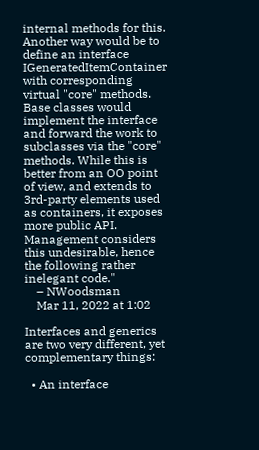internal methods for this. Another way would be to define an interface IGeneratedItemContainer with corresponding virtual "core" methods. Base classes would implement the interface and forward the work to subclasses via the "core" methods. While this is better from an OO point of view, and extends to 3rd-party elements used as containers, it exposes more public API. Management considers this undesirable, hence the following rather inelegant code."
    – NWoodsman
    Mar 11, 2022 at 1:02

Interfaces and generics are two very different, yet complementary things:

  • An interface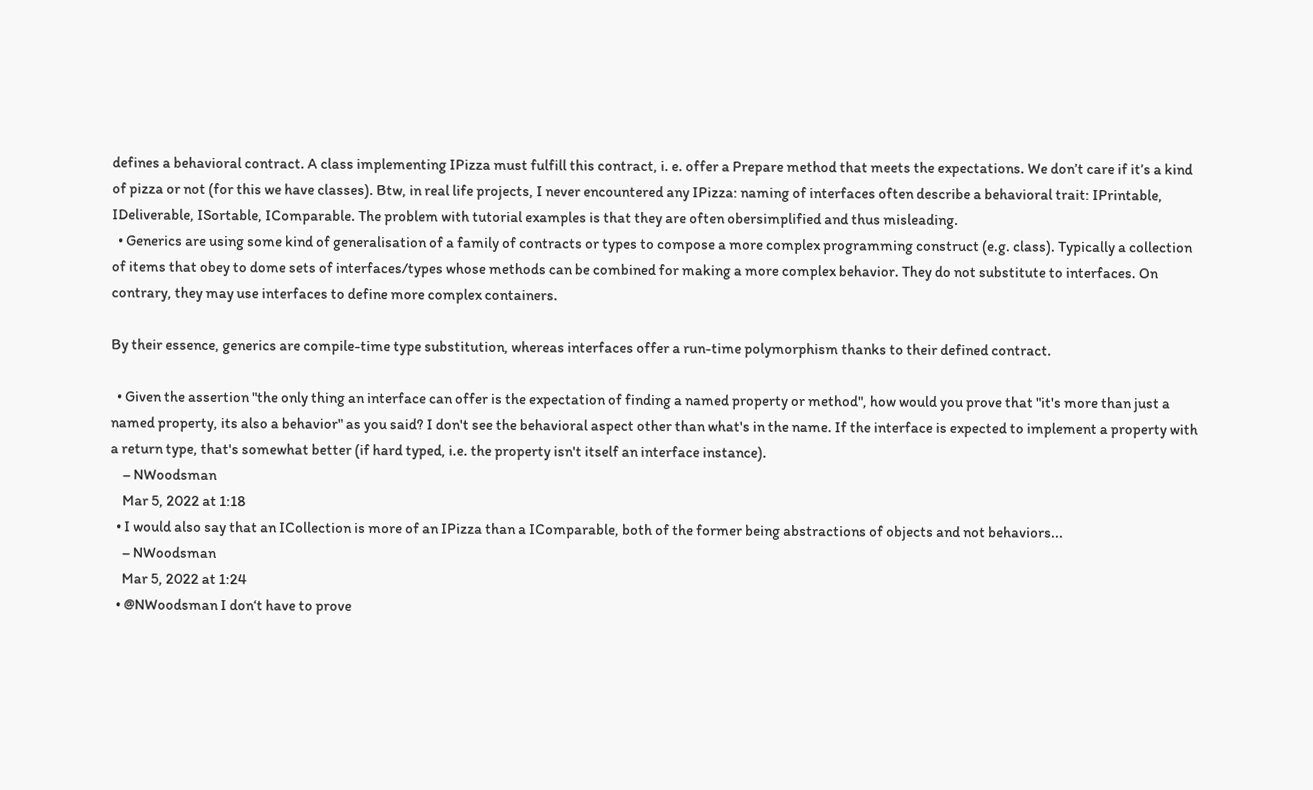defines a behavioral contract. A class implementing IPizza must fulfill this contract, i. e. offer a Prepare method that meets the expectations. We don’t care if it’s a kind of pizza or not (for this we have classes). Btw, in real life projects, I never encountered any IPizza: naming of interfaces often describe a behavioral trait: IPrintable, IDeliverable, ISortable, IComparable. The problem with tutorial examples is that they are often obersimplified and thus misleading.
  • Generics are using some kind of generalisation of a family of contracts or types to compose a more complex programming construct (e.g. class). Typically a collection of items that obey to dome sets of interfaces/types whose methods can be combined for making a more complex behavior. They do not substitute to interfaces. On contrary, they may use interfaces to define more complex containers.

By their essence, generics are compile-time type substitution, whereas interfaces offer a run-time polymorphism thanks to their defined contract.

  • Given the assertion "the only thing an interface can offer is the expectation of finding a named property or method", how would you prove that "it's more than just a named property, its also a behavior" as you said? I don't see the behavioral aspect other than what's in the name. If the interface is expected to implement a property with a return type, that's somewhat better (if hard typed, i.e. the property isn't itself an interface instance).
    – NWoodsman
    Mar 5, 2022 at 1:18
  • I would also say that an ICollection is more of an IPizza than a IComparable, both of the former being abstractions of objects and not behaviors...
    – NWoodsman
    Mar 5, 2022 at 1:24
  • @NWoodsman I don‘t have to prove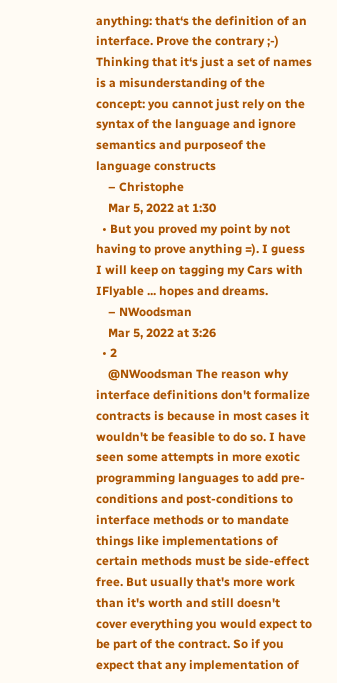anything: that‘s the definition of an interface. Prove the contrary ;-) Thinking that it‘s just a set of names is a misunderstanding of the concept: you cannot just rely on the syntax of the language and ignore semantics and purposeof the language constructs
    – Christophe
    Mar 5, 2022 at 1:30
  • But you proved my point by not having to prove anything =). I guess I will keep on tagging my Cars with IFlyable ... hopes and dreams.
    – NWoodsman
    Mar 5, 2022 at 3:26
  • 2
    @NWoodsman The reason why interface definitions don't formalize contracts is because in most cases it wouldn't be feasible to do so. I have seen some attempts in more exotic programming languages to add pre-conditions and post-conditions to interface methods or to mandate things like implementations of certain methods must be side-effect free. But usually that's more work than it's worth and still doesn't cover everything you would expect to be part of the contract. So if you expect that any implementation of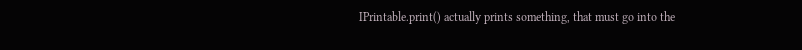IPrintable.print() actually prints something, that must go into the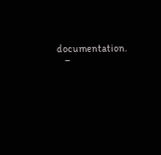documentation.
    –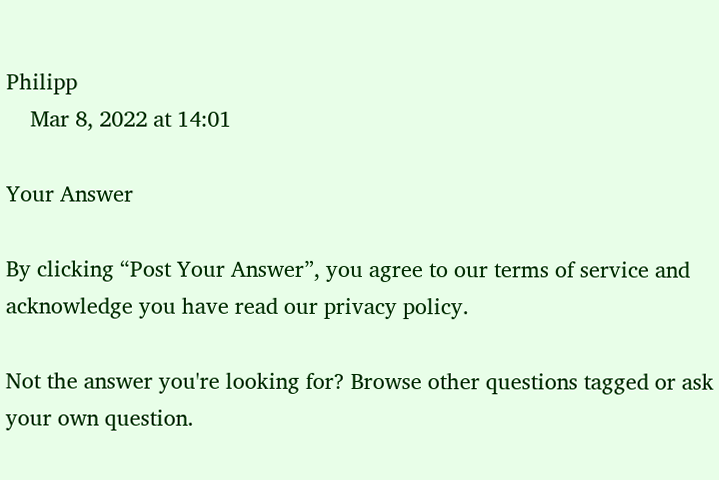Philipp
    Mar 8, 2022 at 14:01

Your Answer

By clicking “Post Your Answer”, you agree to our terms of service and acknowledge you have read our privacy policy.

Not the answer you're looking for? Browse other questions tagged or ask your own question.